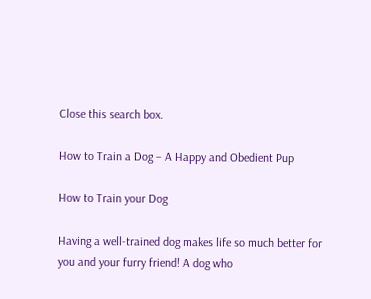Close this search box.

How to Train a Dog – A Happy and Obedient Pup

How to Train your Dog

Having a well-trained dog makes life so much better for you and your furry friend! A dog who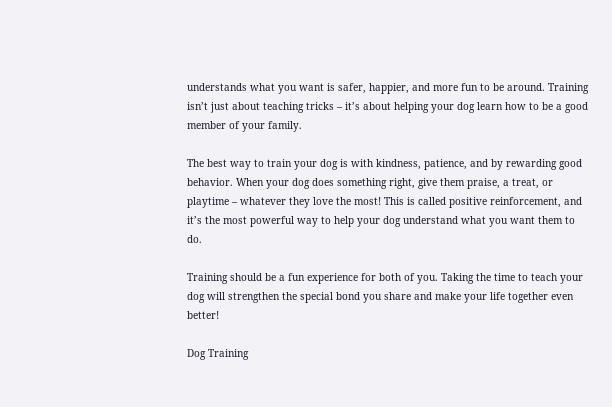understands what you want is safer, happier, and more fun to be around. Training isn’t just about teaching tricks – it’s about helping your dog learn how to be a good member of your family.

The best way to train your dog is with kindness, patience, and by rewarding good behavior. When your dog does something right, give them praise, a treat, or playtime – whatever they love the most! This is called positive reinforcement, and it’s the most powerful way to help your dog understand what you want them to do.

Training should be a fun experience for both of you. Taking the time to teach your dog will strengthen the special bond you share and make your life together even better!

Dog Training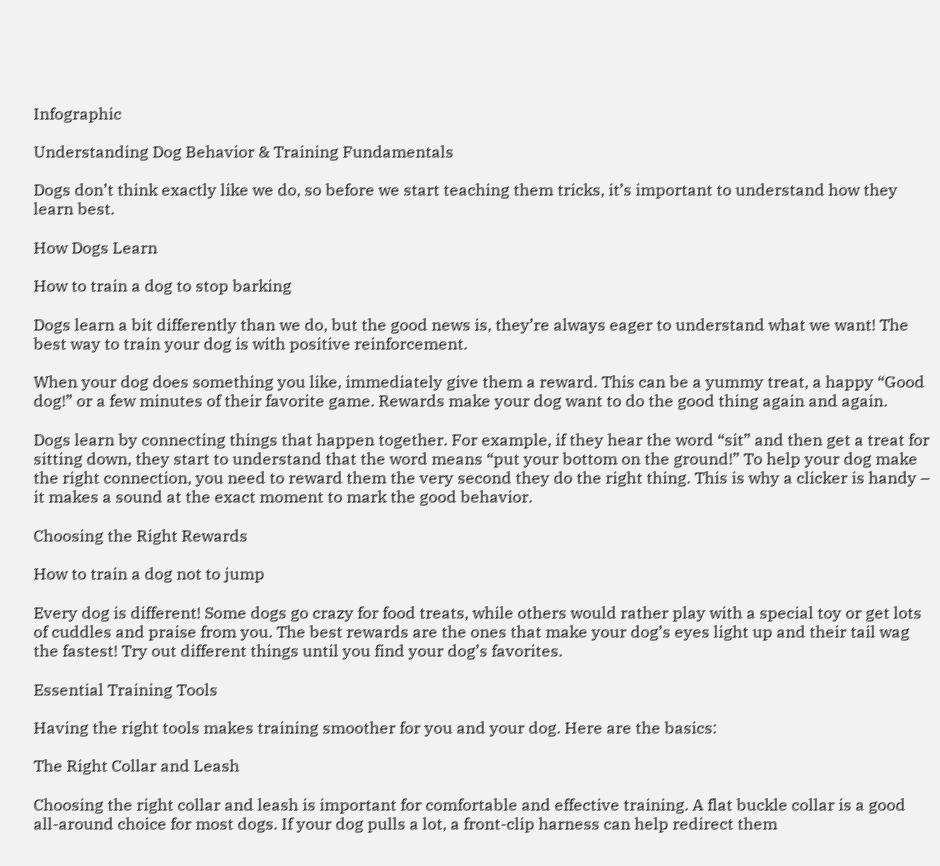Infographic

Understanding Dog Behavior & Training Fundamentals

Dogs don’t think exactly like we do, so before we start teaching them tricks, it’s important to understand how they learn best.

How Dogs Learn

How to train a dog to stop barking

Dogs learn a bit differently than we do, but the good news is, they’re always eager to understand what we want! The best way to train your dog is with positive reinforcement.

When your dog does something you like, immediately give them a reward. This can be a yummy treat, a happy “Good dog!” or a few minutes of their favorite game. Rewards make your dog want to do the good thing again and again.

Dogs learn by connecting things that happen together. For example, if they hear the word “sit” and then get a treat for sitting down, they start to understand that the word means “put your bottom on the ground!” To help your dog make the right connection, you need to reward them the very second they do the right thing. This is why a clicker is handy – it makes a sound at the exact moment to mark the good behavior.

Choosing the Right Rewards

How to train a dog not to jump

Every dog is different! Some dogs go crazy for food treats, while others would rather play with a special toy or get lots of cuddles and praise from you. The best rewards are the ones that make your dog’s eyes light up and their tail wag the fastest! Try out different things until you find your dog’s favorites.

Essential Training Tools

Having the right tools makes training smoother for you and your dog. Here are the basics:

The Right Collar and Leash

Choosing the right collar and leash is important for comfortable and effective training. A flat buckle collar is a good all-around choice for most dogs. If your dog pulls a lot, a front-clip harness can help redirect them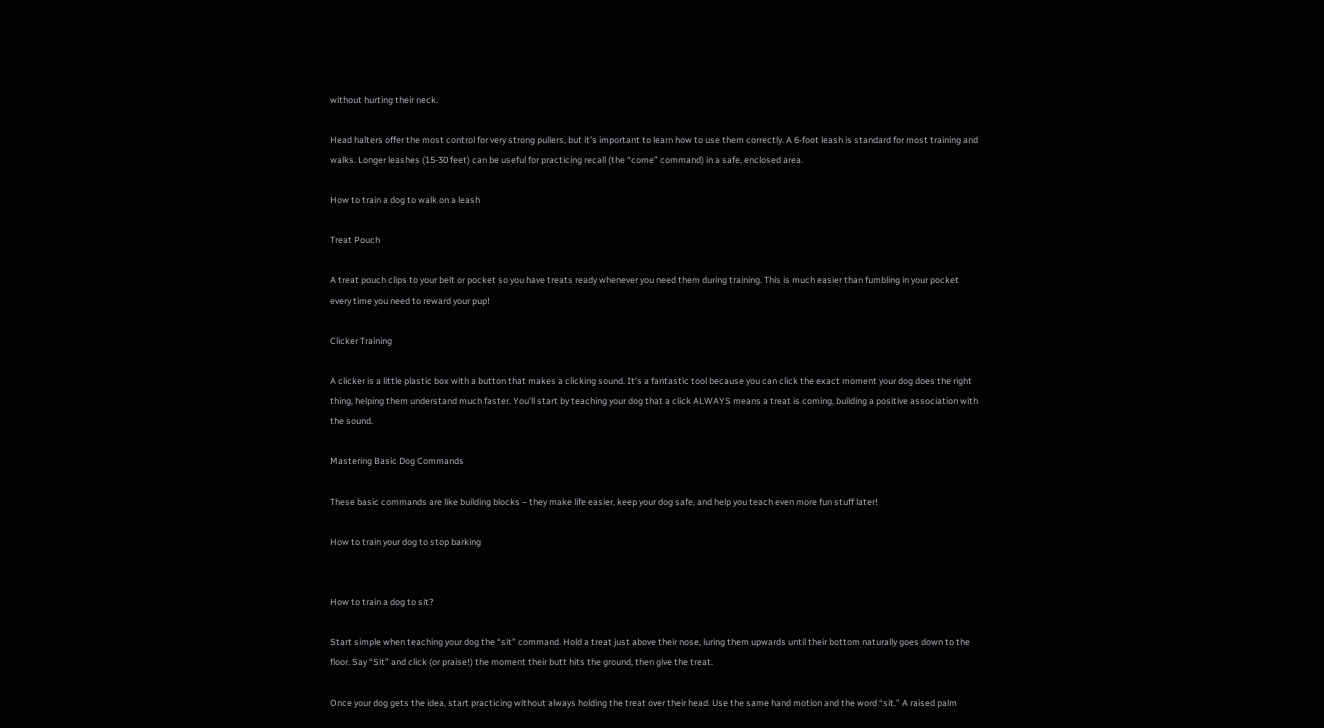without hurting their neck.

Head halters offer the most control for very strong pullers, but it’s important to learn how to use them correctly. A 6-foot leash is standard for most training and walks. Longer leashes (15-30 feet) can be useful for practicing recall (the “come” command) in a safe, enclosed area.

How to train a dog to walk on a leash

Treat Pouch

A treat pouch clips to your belt or pocket so you have treats ready whenever you need them during training. This is much easier than fumbling in your pocket every time you need to reward your pup!

Clicker Training

A clicker is a little plastic box with a button that makes a clicking sound. It’s a fantastic tool because you can click the exact moment your dog does the right thing, helping them understand much faster. You’ll start by teaching your dog that a click ALWAYS means a treat is coming, building a positive association with the sound.

Mastering Basic Dog Commands

These basic commands are like building blocks – they make life easier, keep your dog safe, and help you teach even more fun stuff later!

How to train your dog to stop barking


How to train a dog to sit?

Start simple when teaching your dog the “sit” command. Hold a treat just above their nose, luring them upwards until their bottom naturally goes down to the floor. Say “Sit” and click (or praise!) the moment their butt hits the ground, then give the treat.

Once your dog gets the idea, start practicing without always holding the treat over their head. Use the same hand motion and the word “sit.” A raised palm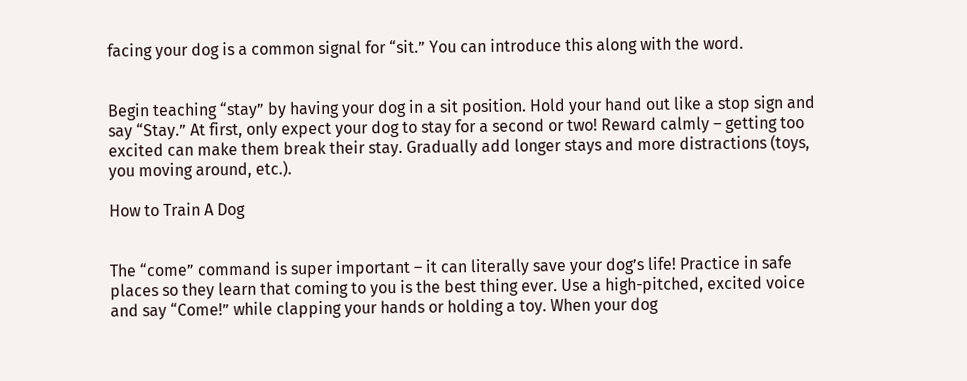facing your dog is a common signal for “sit.” You can introduce this along with the word.


Begin teaching “stay” by having your dog in a sit position. Hold your hand out like a stop sign and say “Stay.” At first, only expect your dog to stay for a second or two! Reward calmly – getting too excited can make them break their stay. Gradually add longer stays and more distractions (toys, you moving around, etc.).

How to Train A Dog


The “come” command is super important – it can literally save your dog’s life! Practice in safe places so they learn that coming to you is the best thing ever. Use a high-pitched, excited voice and say “Come!” while clapping your hands or holding a toy. When your dog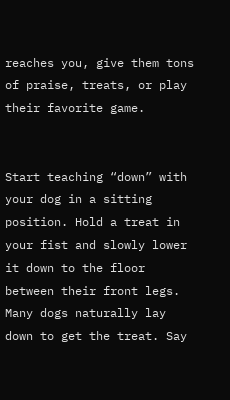reaches you, give them tons of praise, treats, or play their favorite game.


Start teaching “down” with your dog in a sitting position. Hold a treat in your fist and slowly lower it down to the floor between their front legs. Many dogs naturally lay down to get the treat. Say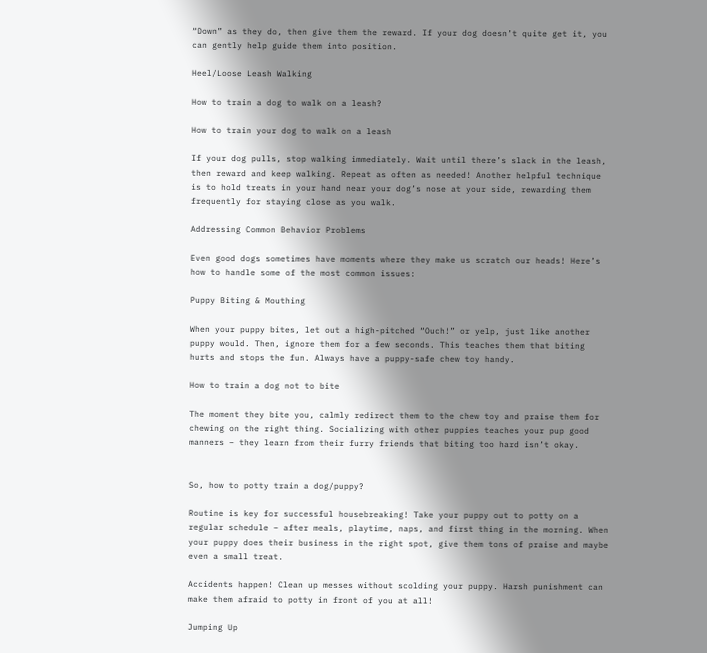“Down” as they do, then give them the reward. If your dog doesn’t quite get it, you can gently help guide them into position.

Heel/Loose Leash Walking

How to train a dog to walk on a leash?

How to train your dog to walk on a leash

If your dog pulls, stop walking immediately. Wait until there’s slack in the leash, then reward and keep walking. Repeat as often as needed! Another helpful technique is to hold treats in your hand near your dog’s nose at your side, rewarding them frequently for staying close as you walk.

Addressing Common Behavior Problems

Even good dogs sometimes have moments where they make us scratch our heads! Here’s how to handle some of the most common issues:

Puppy Biting & Mouthing

When your puppy bites, let out a high-pitched “Ouch!” or yelp, just like another puppy would. Then, ignore them for a few seconds. This teaches them that biting hurts and stops the fun. Always have a puppy-safe chew toy handy.

How to train a dog not to bite

The moment they bite you, calmly redirect them to the chew toy and praise them for chewing on the right thing. Socializing with other puppies teaches your pup good manners – they learn from their furry friends that biting too hard isn’t okay.


So, how to potty train a dog/puppy?

Routine is key for successful housebreaking! Take your puppy out to potty on a regular schedule – after meals, playtime, naps, and first thing in the morning. When your puppy does their business in the right spot, give them tons of praise and maybe even a small treat.

Accidents happen! Clean up messes without scolding your puppy. Harsh punishment can make them afraid to potty in front of you at all!

Jumping Up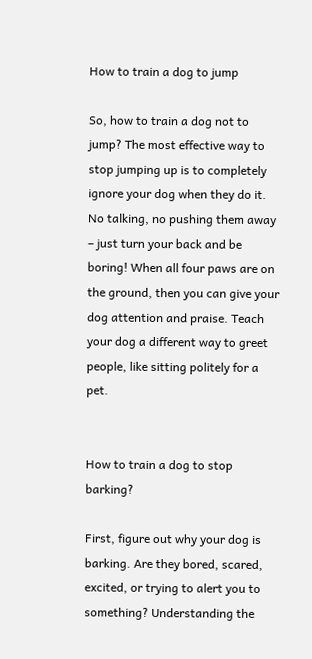How to train a dog to jump

So, how to train a dog not to jump? The most effective way to stop jumping up is to completely ignore your dog when they do it. No talking, no pushing them away – just turn your back and be boring! When all four paws are on the ground, then you can give your dog attention and praise. Teach your dog a different way to greet people, like sitting politely for a pet.


How to train a dog to stop barking?

First, figure out why your dog is barking. Are they bored, scared, excited, or trying to alert you to something? Understanding the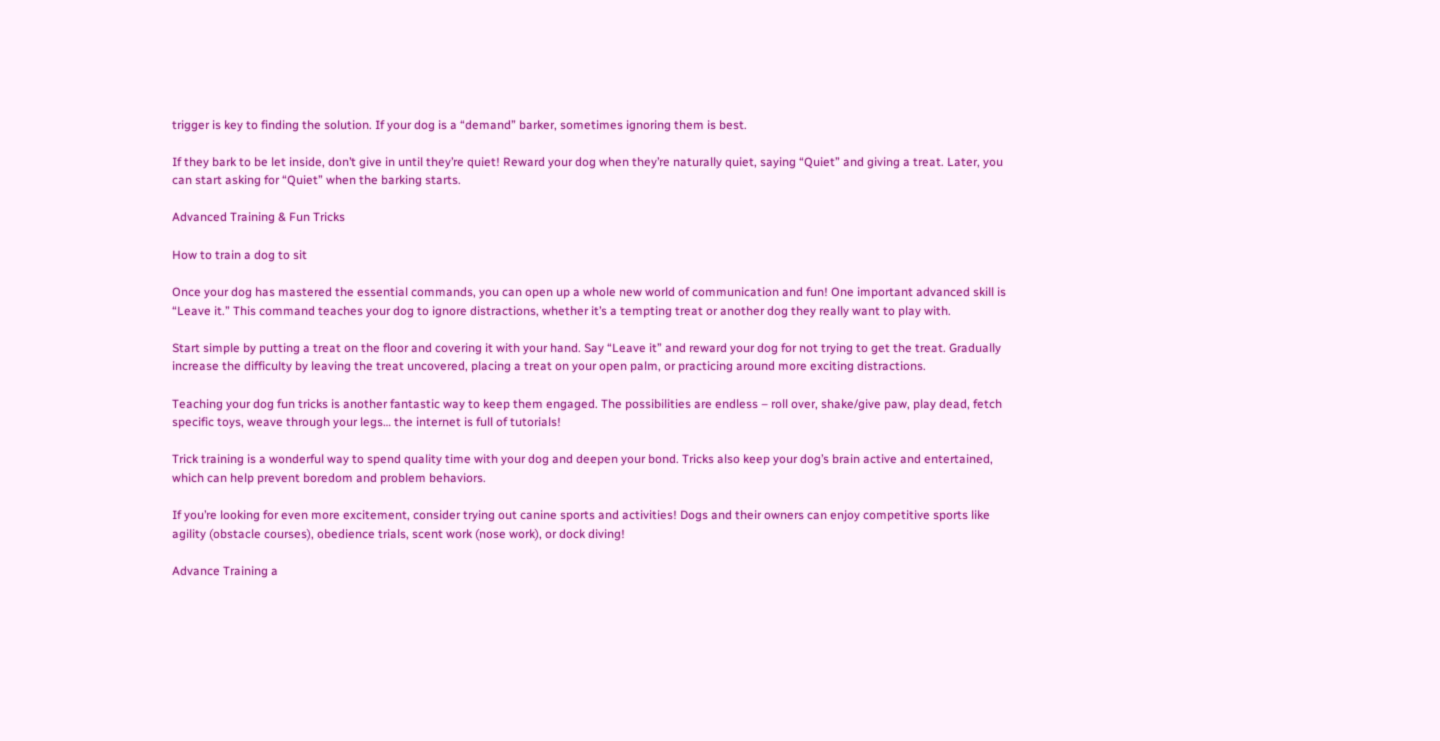trigger is key to finding the solution. If your dog is a “demand” barker, sometimes ignoring them is best.

If they bark to be let inside, don’t give in until they’re quiet! Reward your dog when they’re naturally quiet, saying “Quiet” and giving a treat. Later, you can start asking for “Quiet” when the barking starts.

Advanced Training & Fun Tricks

How to train a dog to sit

Once your dog has mastered the essential commands, you can open up a whole new world of communication and fun! One important advanced skill is “Leave it.” This command teaches your dog to ignore distractions, whether it’s a tempting treat or another dog they really want to play with.

Start simple by putting a treat on the floor and covering it with your hand. Say “Leave it” and reward your dog for not trying to get the treat. Gradually increase the difficulty by leaving the treat uncovered, placing a treat on your open palm, or practicing around more exciting distractions.

Teaching your dog fun tricks is another fantastic way to keep them engaged. The possibilities are endless – roll over, shake/give paw, play dead, fetch specific toys, weave through your legs… the internet is full of tutorials!

Trick training is a wonderful way to spend quality time with your dog and deepen your bond. Tricks also keep your dog’s brain active and entertained, which can help prevent boredom and problem behaviors.

If you’re looking for even more excitement, consider trying out canine sports and activities! Dogs and their owners can enjoy competitive sports like agility (obstacle courses), obedience trials, scent work (nose work), or dock diving!

Advance Training a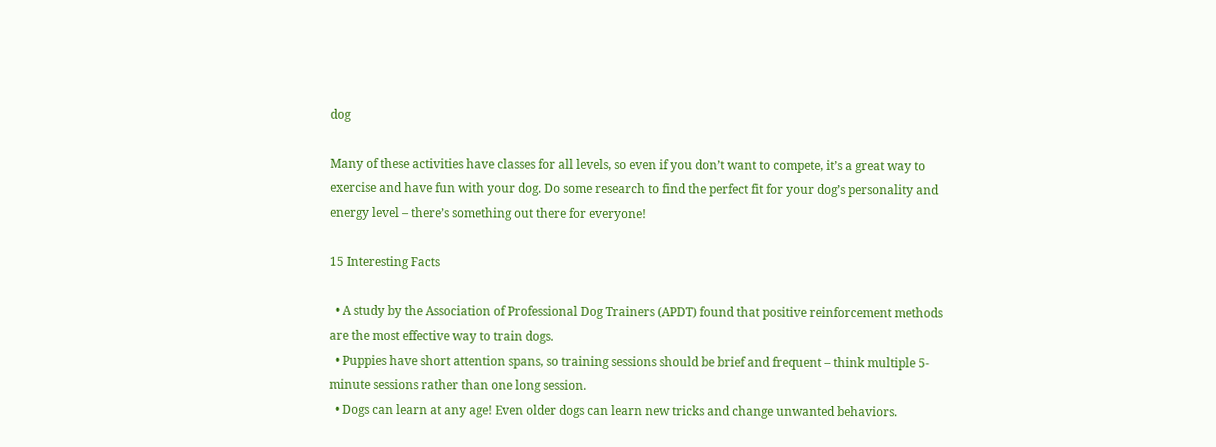dog

Many of these activities have classes for all levels, so even if you don’t want to compete, it’s a great way to exercise and have fun with your dog. Do some research to find the perfect fit for your dog’s personality and energy level – there’s something out there for everyone!

15 Interesting Facts

  • A study by the Association of Professional Dog Trainers (APDT) found that positive reinforcement methods are the most effective way to train dogs.
  • Puppies have short attention spans, so training sessions should be brief and frequent – think multiple 5-minute sessions rather than one long session.
  • Dogs can learn at any age! Even older dogs can learn new tricks and change unwanted behaviors.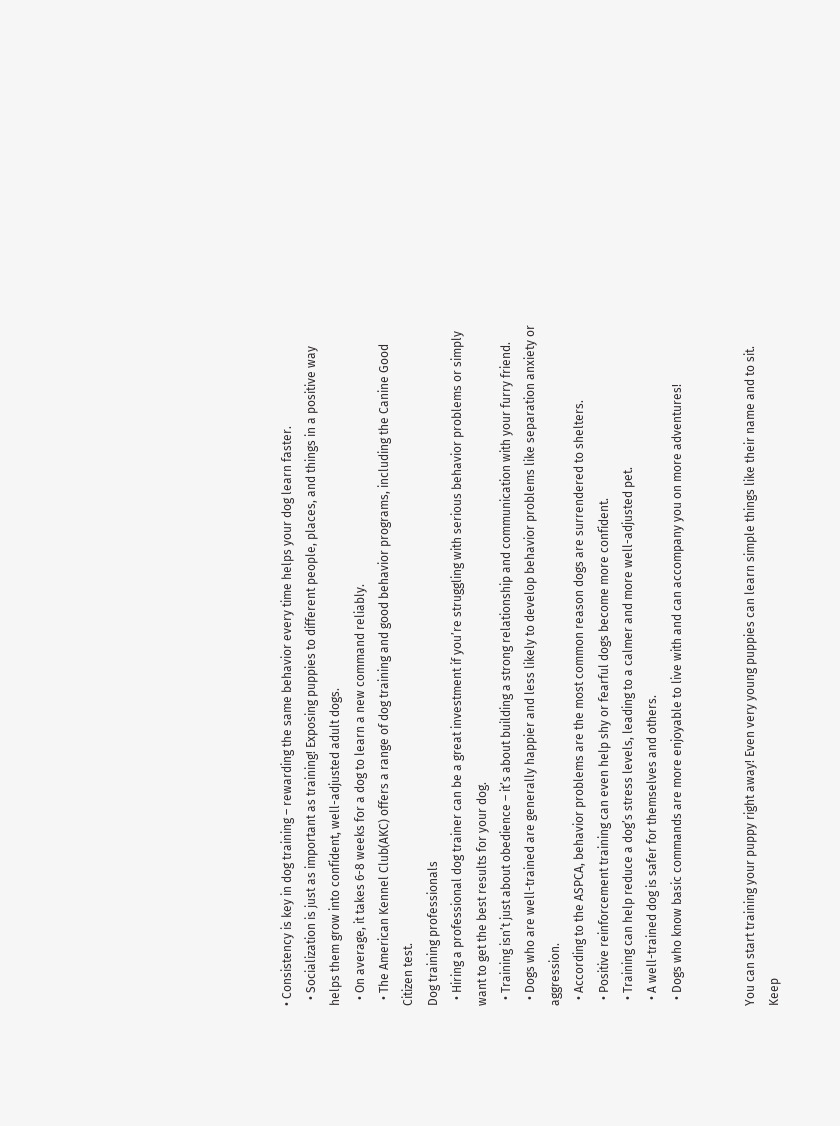• Consistency is key in dog training – rewarding the same behavior every time helps your dog learn faster.
  • Socialization is just as important as training! Exposing puppies to different people, places, and things in a positive way helps them grow into confident, well-adjusted adult dogs.
  • On average, it takes 6-8 weeks for a dog to learn a new command reliably.
  • The American Kennel Club(AKC) offers a range of dog training and good behavior programs, including the Canine Good Citizen test.
Dog training professionals
  • Hiring a professional dog trainer can be a great investment if you’re struggling with serious behavior problems or simply want to get the best results for your dog.
  • Training isn’t just about obedience – it’s about building a strong relationship and communication with your furry friend.
  • Dogs who are well-trained are generally happier and less likely to develop behavior problems like separation anxiety or aggression.
  • According to the ASPCA, behavior problems are the most common reason dogs are surrendered to shelters.
  • Positive reinforcement training can even help shy or fearful dogs become more confident.
  • Training can help reduce a dog’s stress levels, leading to a calmer and more well-adjusted pet.
  • A well-trained dog is safer for themselves and others.
  • Dogs who know basic commands are more enjoyable to live with and can accompany you on more adventures!


You can start training your puppy right away! Even very young puppies can learn simple things like their name and to sit. Keep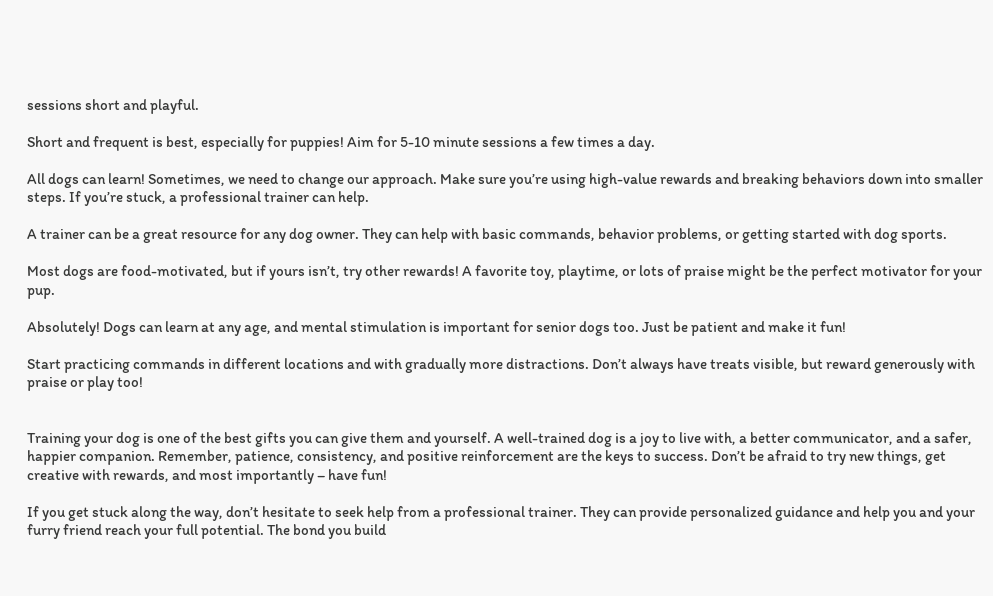sessions short and playful.

Short and frequent is best, especially for puppies! Aim for 5-10 minute sessions a few times a day.

All dogs can learn! Sometimes, we need to change our approach. Make sure you’re using high-value rewards and breaking behaviors down into smaller steps. If you’re stuck, a professional trainer can help.

A trainer can be a great resource for any dog owner. They can help with basic commands, behavior problems, or getting started with dog sports.

Most dogs are food-motivated, but if yours isn’t, try other rewards! A favorite toy, playtime, or lots of praise might be the perfect motivator for your pup.

Absolutely! Dogs can learn at any age, and mental stimulation is important for senior dogs too. Just be patient and make it fun!

Start practicing commands in different locations and with gradually more distractions. Don’t always have treats visible, but reward generously with praise or play too!


Training your dog is one of the best gifts you can give them and yourself. A well-trained dog is a joy to live with, a better communicator, and a safer, happier companion. Remember, patience, consistency, and positive reinforcement are the keys to success. Don’t be afraid to try new things, get creative with rewards, and most importantly – have fun!

If you get stuck along the way, don’t hesitate to seek help from a professional trainer. They can provide personalized guidance and help you and your furry friend reach your full potential. The bond you build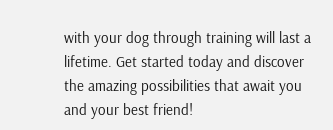with your dog through training will last a lifetime. Get started today and discover the amazing possibilities that await you and your best friend!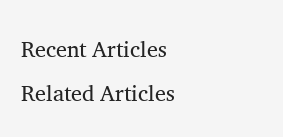Recent Articles
Related Articles